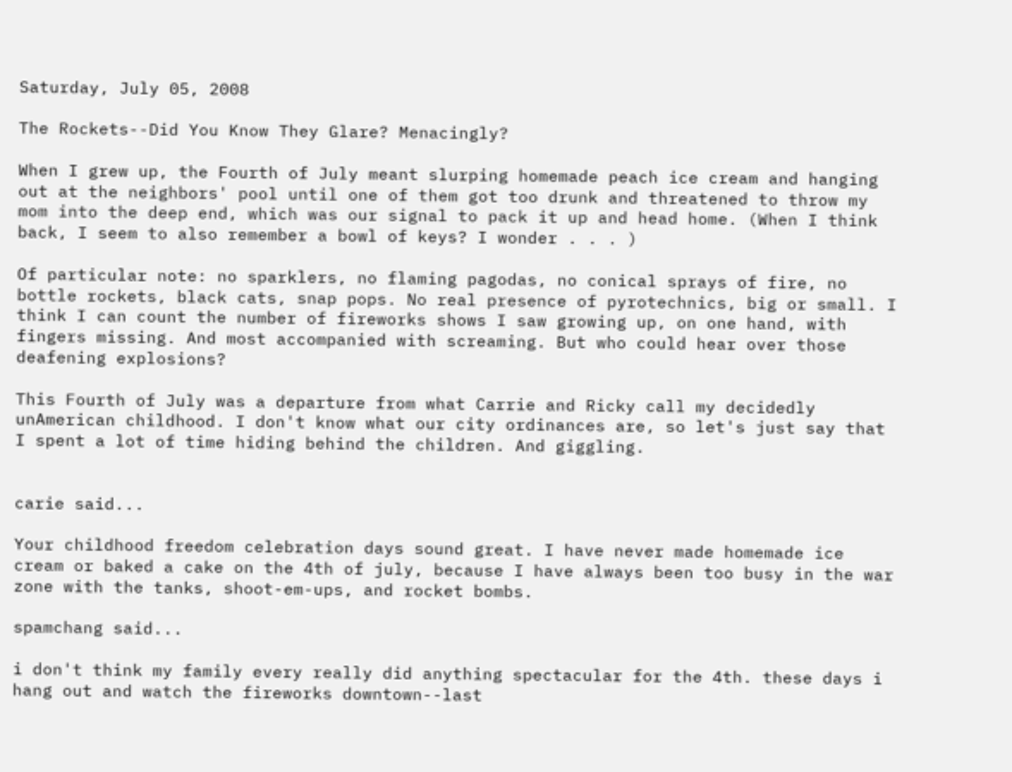Saturday, July 05, 2008

The Rockets--Did You Know They Glare? Menacingly?

When I grew up, the Fourth of July meant slurping homemade peach ice cream and hanging out at the neighbors' pool until one of them got too drunk and threatened to throw my mom into the deep end, which was our signal to pack it up and head home. (When I think back, I seem to also remember a bowl of keys? I wonder . . . )

Of particular note: no sparklers, no flaming pagodas, no conical sprays of fire, no bottle rockets, black cats, snap pops. No real presence of pyrotechnics, big or small. I think I can count the number of fireworks shows I saw growing up, on one hand, with fingers missing. And most accompanied with screaming. But who could hear over those deafening explosions?

This Fourth of July was a departure from what Carrie and Ricky call my decidedly unAmerican childhood. I don't know what our city ordinances are, so let's just say that I spent a lot of time hiding behind the children. And giggling.


carie said...

Your childhood freedom celebration days sound great. I have never made homemade ice cream or baked a cake on the 4th of july, because I have always been too busy in the war zone with the tanks, shoot-em-ups, and rocket bombs.

spamchang said...

i don't think my family every really did anything spectacular for the 4th. these days i hang out and watch the fireworks downtown--last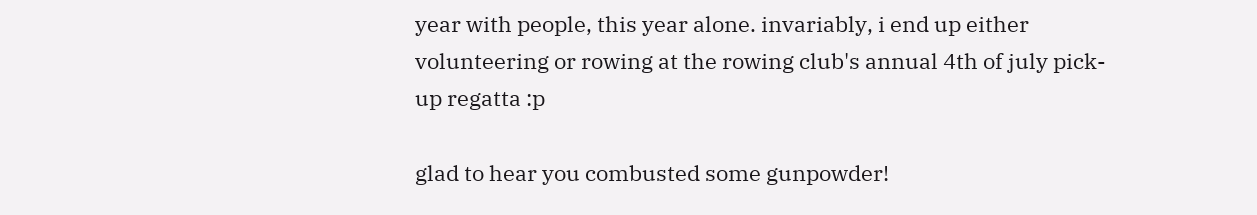year with people, this year alone. invariably, i end up either volunteering or rowing at the rowing club's annual 4th of july pick-up regatta :p

glad to hear you combusted some gunpowder!